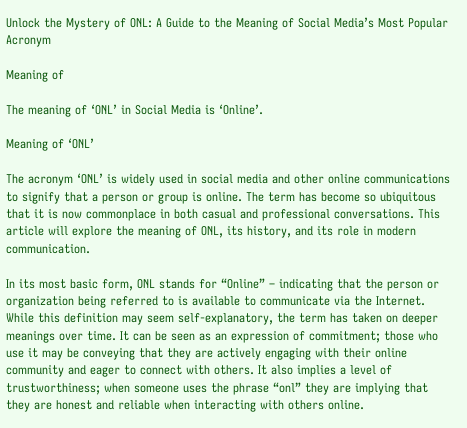Unlock the Mystery of ONL: A Guide to the Meaning of Social Media’s Most Popular Acronym

Meaning of

The meaning of ‘ONL’ in Social Media is ‘Online’.

Meaning of ‘ONL’

The acronym ‘ONL’ is widely used in social media and other online communications to signify that a person or group is online. The term has become so ubiquitous that it is now commonplace in both casual and professional conversations. This article will explore the meaning of ONL, its history, and its role in modern communication.

In its most basic form, ONL stands for “Online” – indicating that the person or organization being referred to is available to communicate via the Internet. While this definition may seem self-explanatory, the term has taken on deeper meanings over time. It can be seen as an expression of commitment; those who use it may be conveying that they are actively engaging with their online community and eager to connect with others. It also implies a level of trustworthiness; when someone uses the phrase “onl” they are implying that they are honest and reliable when interacting with others online.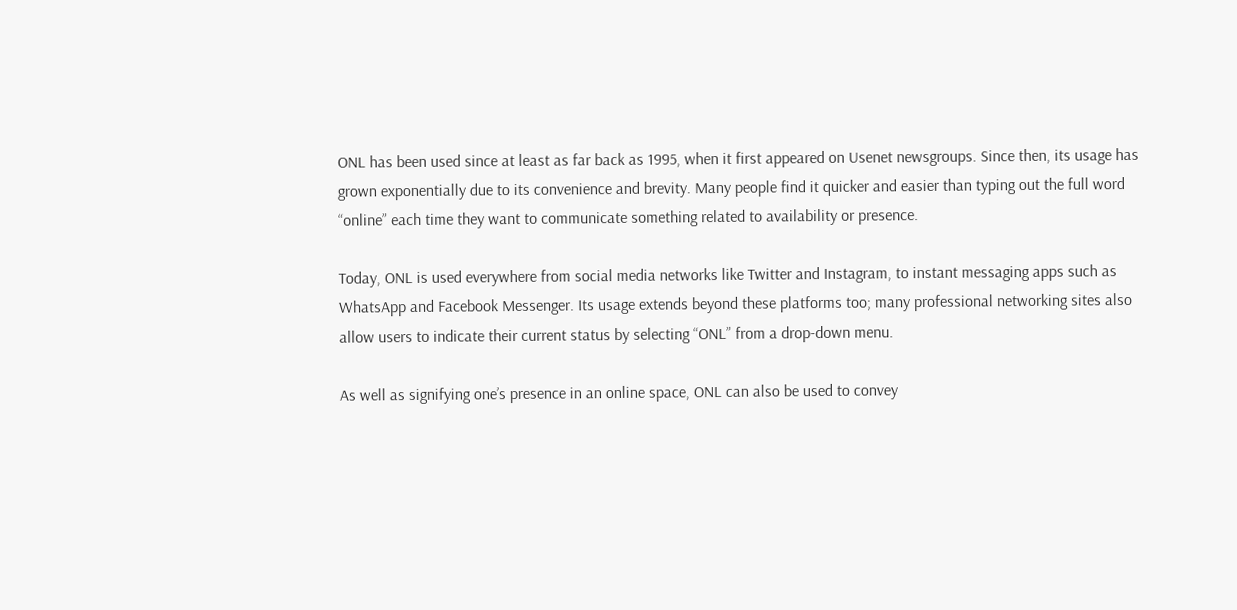ONL has been used since at least as far back as 1995, when it first appeared on Usenet newsgroups. Since then, its usage has grown exponentially due to its convenience and brevity. Many people find it quicker and easier than typing out the full word “online” each time they want to communicate something related to availability or presence.

Today, ONL is used everywhere from social media networks like Twitter and Instagram, to instant messaging apps such as WhatsApp and Facebook Messenger. Its usage extends beyond these platforms too; many professional networking sites also allow users to indicate their current status by selecting “ONL” from a drop-down menu.

As well as signifying one’s presence in an online space, ONL can also be used to convey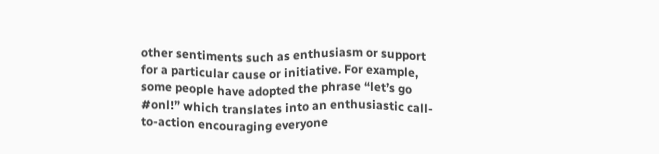other sentiments such as enthusiasm or support for a particular cause or initiative. For example, some people have adopted the phrase “let’s go #onl!” which translates into an enthusiastic call-to-action encouraging everyone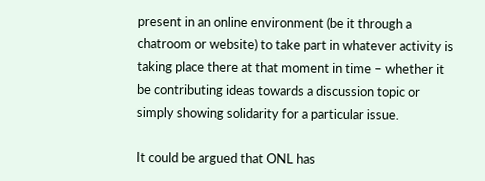present in an online environment (be it through a chatroom or website) to take part in whatever activity is taking place there at that moment in time – whether it be contributing ideas towards a discussion topic or simply showing solidarity for a particular issue.

It could be argued that ONL has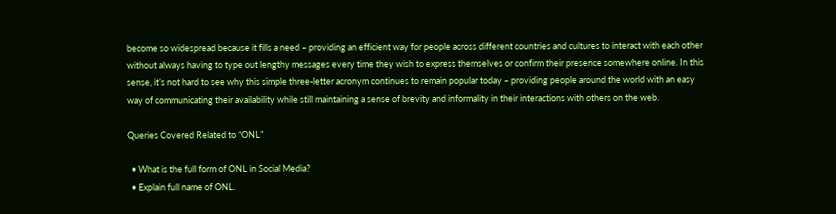become so widespread because it fills a need – providing an efficient way for people across different countries and cultures to interact with each other without always having to type out lengthy messages every time they wish to express themselves or confirm their presence somewhere online. In this sense, it’s not hard to see why this simple three-letter acronym continues to remain popular today – providing people around the world with an easy way of communicating their availability while still maintaining a sense of brevity and informality in their interactions with others on the web.

Queries Covered Related to “ONL”

  • What is the full form of ONL in Social Media?
  • Explain full name of ONL.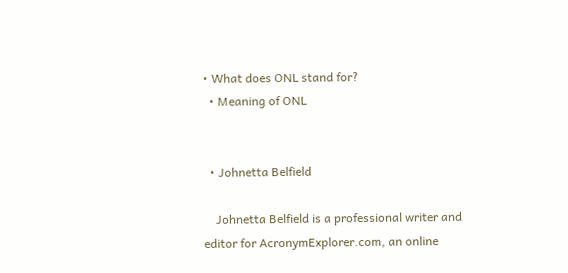• What does ONL stand for?
  • Meaning of ONL


  • Johnetta Belfield

    Johnetta Belfield is a professional writer and editor for AcronymExplorer.com, an online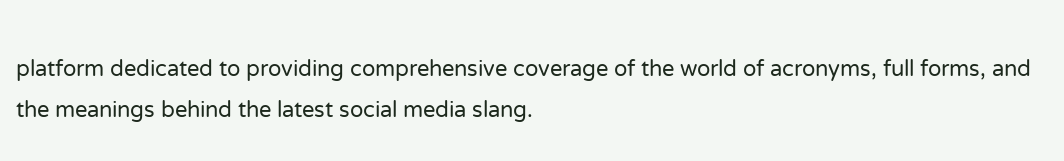platform dedicated to providing comprehensive coverage of the world of acronyms, full forms, and the meanings behind the latest social media slang.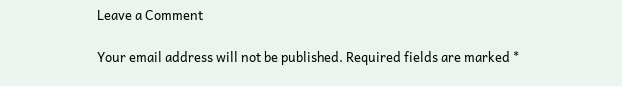Leave a Comment

Your email address will not be published. Required fields are marked *